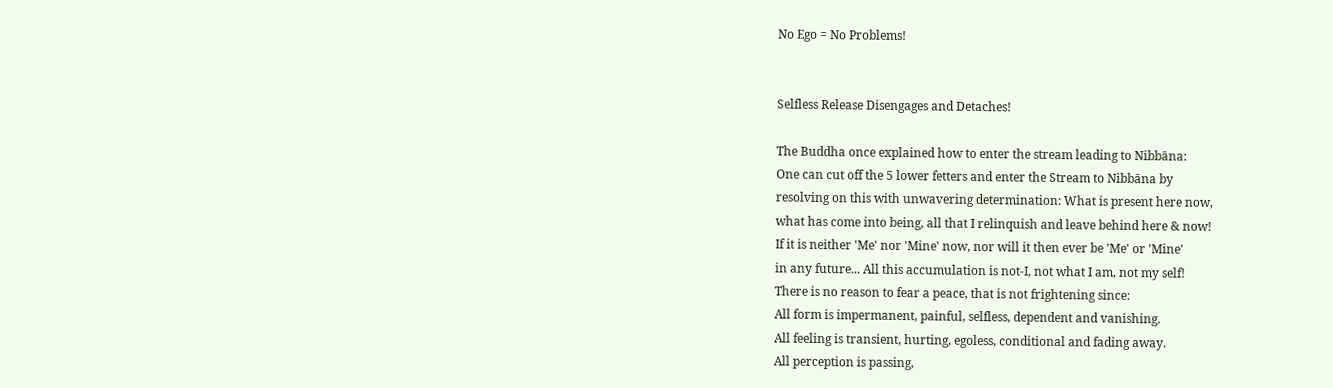No Ego = No Problems!


Selfless Release Disengages and Detaches!

The Buddha once explained how to enter the stream leading to Nibbāna:
One can cut off the 5 lower fetters and enter the Stream to Nibbāna by
resolving on this with unwavering determination: What is present here now,
what has come into being, all that I relinquish and leave behind here & now!
If it is neither 'Me' nor 'Mine' now, nor will it then ever be 'Me' or 'Mine'
in any future... All this accumulation is not-I, not what I am, not my self!
There is no reason to fear a peace, that is not frightening since:
All form is impermanent, painful, selfless, dependent and vanishing.
All feeling is transient, hurting, egoless, conditional and fading away.
All perception is passing,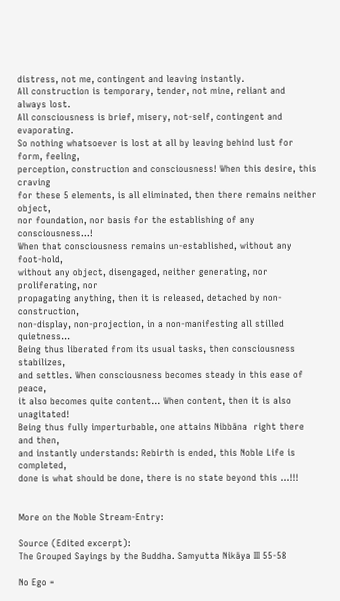distress, not me, contingent and leaving instantly.
All construction is temporary, tender, not mine, reliant and always lost.
All consciousness is brief, misery, not-self, contingent and evaporating.
So nothing whatsoever is lost at all by leaving behind lust for form, feeling,
perception, construction and consciousness! When this desire, this craving
for these 5 elements, is all eliminated, then there remains neither object,
nor foundation, nor basis for the establishing of any consciousness...!
When that consciousness remains un-established, without any foot-hold,
without any object, disengaged, neither generating, nor proliferating, nor
propagating anything, then it is released, detached by non-construction,
non-display, non-projection, in a non-manifesting all stilled quietness...
Being thus liberated from its usual tasks, then consciousness stabilizes,
and settles. When consciousness becomes steady in this ease of peace,
it also becomes quite content... When content, then it is also unagitated!
Being thus fully imperturbable, one attains Nibbāna  right there and then,
and instantly understands: Rebirth is ended, this Noble Life is completed,
done is what should be done, there is no state beyond this ...!!!


More on the Noble Stream-Entry:

Source (Edited excerpt):
The Grouped Sayings by the Buddha. Samyutta Nikāya III 55-58

No Ego =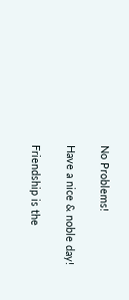No Problems!

Have a nice & noble day!

Friendship is the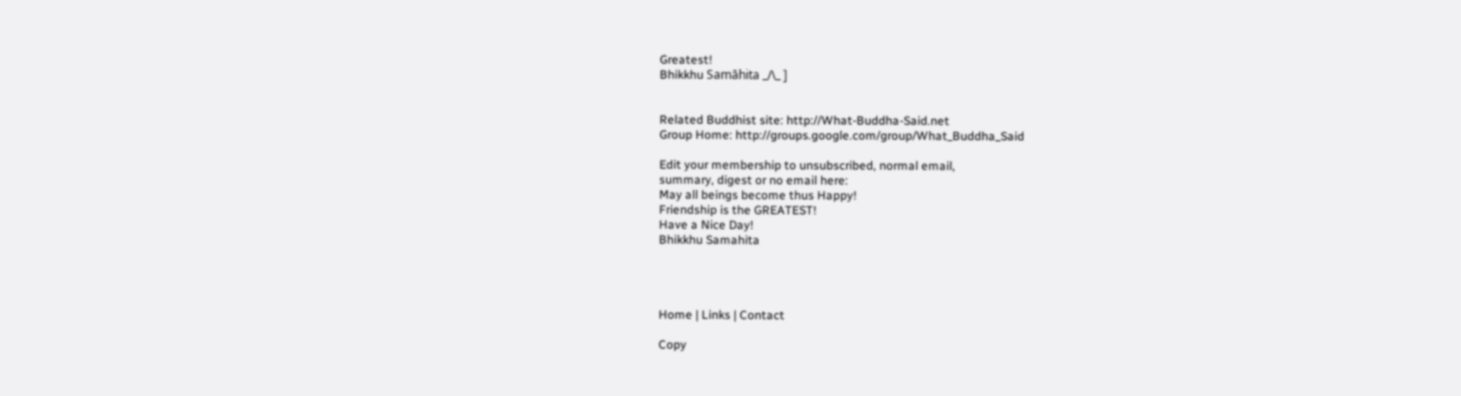Greatest!
Bhikkhu Samāhita _/\_ ]


Related Buddhist site: http://What-Buddha-Said.net
Group Home: http://groups.google.com/group/What_Buddha_Said

Edit your membership to unsubscribed, normal email,
summary, digest or no email here:
May all beings become thus Happy!
Friendship is the GREATEST!
Have a Nice Day!
Bhikkhu Samahita




Home | Links | Contact

Copy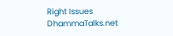Right Issues  DhammaTalks.net